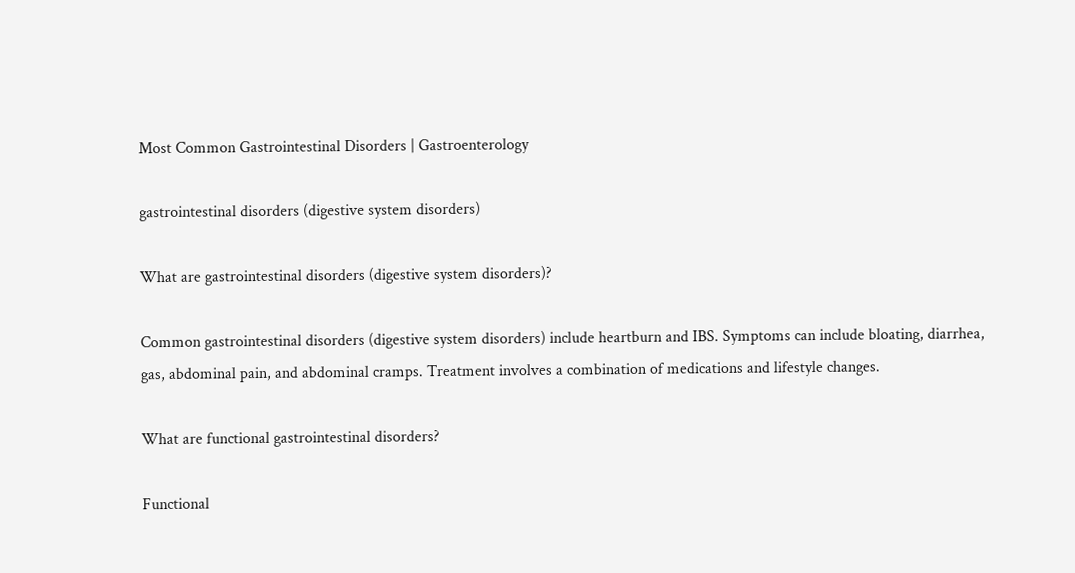Most Common Gastrointestinal Disorders | Gastroenterology

gastrointestinal disorders (digestive system disorders)

What are gastrointestinal disorders (digestive system disorders)?

Common gastrointestinal disorders (digestive system disorders) include heartburn and IBS. Symptoms can include bloating, diarrhea, gas, abdominal pain, and abdominal cramps. Treatment involves a combination of medications and lifestyle changes.

What are functional gastrointestinal disorders?

Functional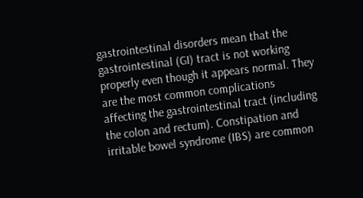gastrointestinal disorders mean that the gastrointestinal (GI) tract is not working properly even though it appears normal. They are the most common complications affecting the gastrointestinal tract (including the colon and rectum). Constipation and irritable bowel syndrome (IBS) are common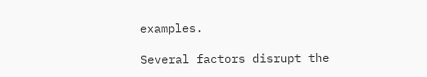examples.

Several factors disrupt the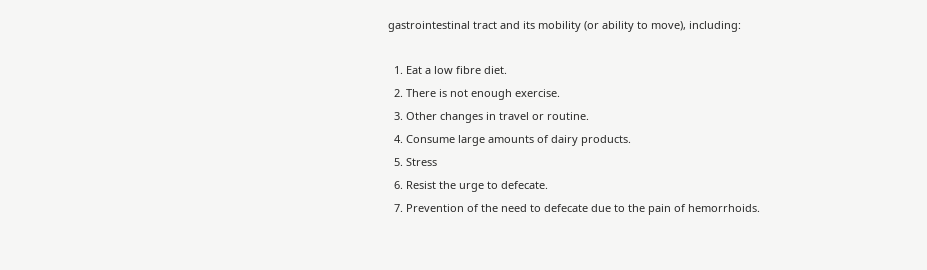gastrointestinal tract and its mobility (or ability to move), including:

  1. Eat a low fibre diet.
  2. There is not enough exercise.
  3. Other changes in travel or routine.
  4. Consume large amounts of dairy products.
  5. Stress
  6. Resist the urge to defecate.
  7. Prevention of the need to defecate due to the pain of hemorrhoids.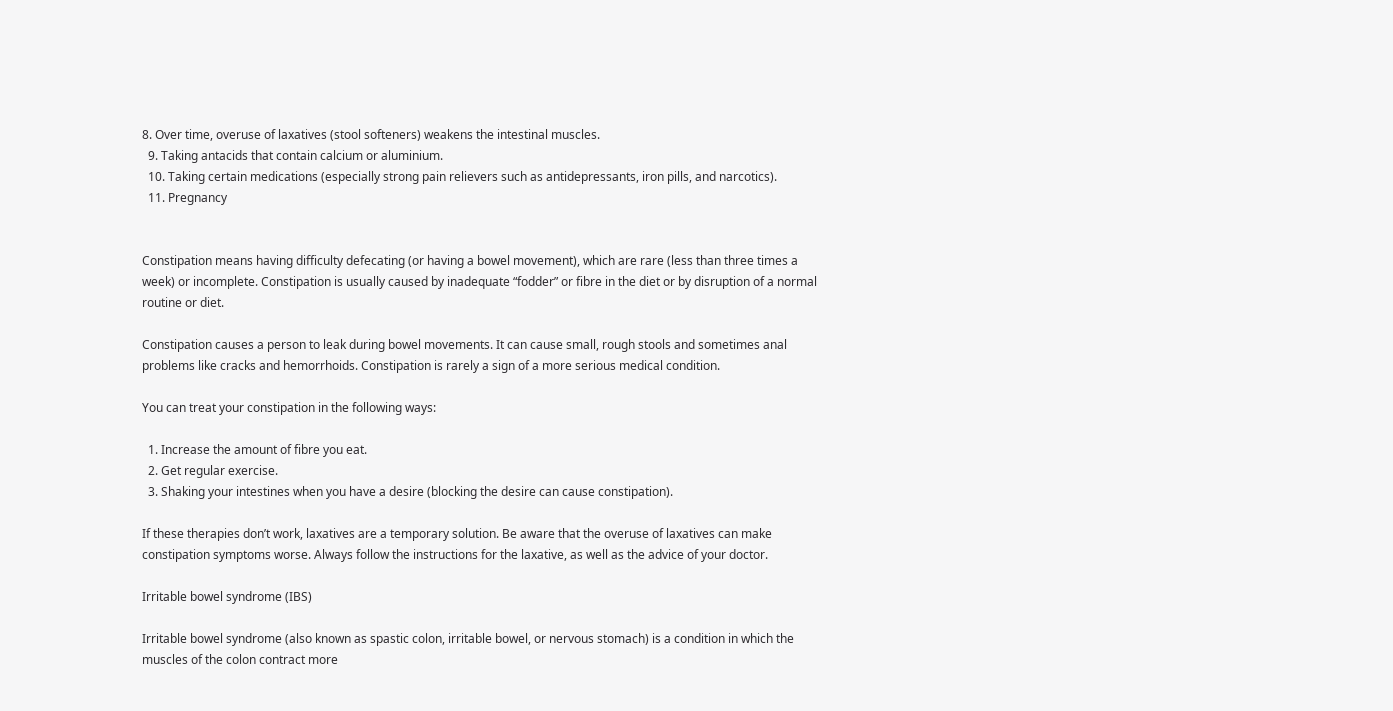8. Over time, overuse of laxatives (stool softeners) weakens the intestinal muscles.
  9. Taking antacids that contain calcium or aluminium.
  10. Taking certain medications (especially strong pain relievers such as antidepressants, iron pills, and narcotics).
  11. Pregnancy


Constipation means having difficulty defecating (or having a bowel movement), which are rare (less than three times a week) or incomplete. Constipation is usually caused by inadequate “fodder” or fibre in the diet or by disruption of a normal routine or diet.

Constipation causes a person to leak during bowel movements. It can cause small, rough stools and sometimes anal problems like cracks and hemorrhoids. Constipation is rarely a sign of a more serious medical condition.

You can treat your constipation in the following ways:

  1. Increase the amount of fibre you eat.
  2. Get regular exercise.
  3. Shaking your intestines when you have a desire (blocking the desire can cause constipation).

If these therapies don’t work, laxatives are a temporary solution. Be aware that the overuse of laxatives can make constipation symptoms worse. Always follow the instructions for the laxative, as well as the advice of your doctor.

Irritable bowel syndrome (IBS)

Irritable bowel syndrome (also known as spastic colon, irritable bowel, or nervous stomach) is a condition in which the muscles of the colon contract more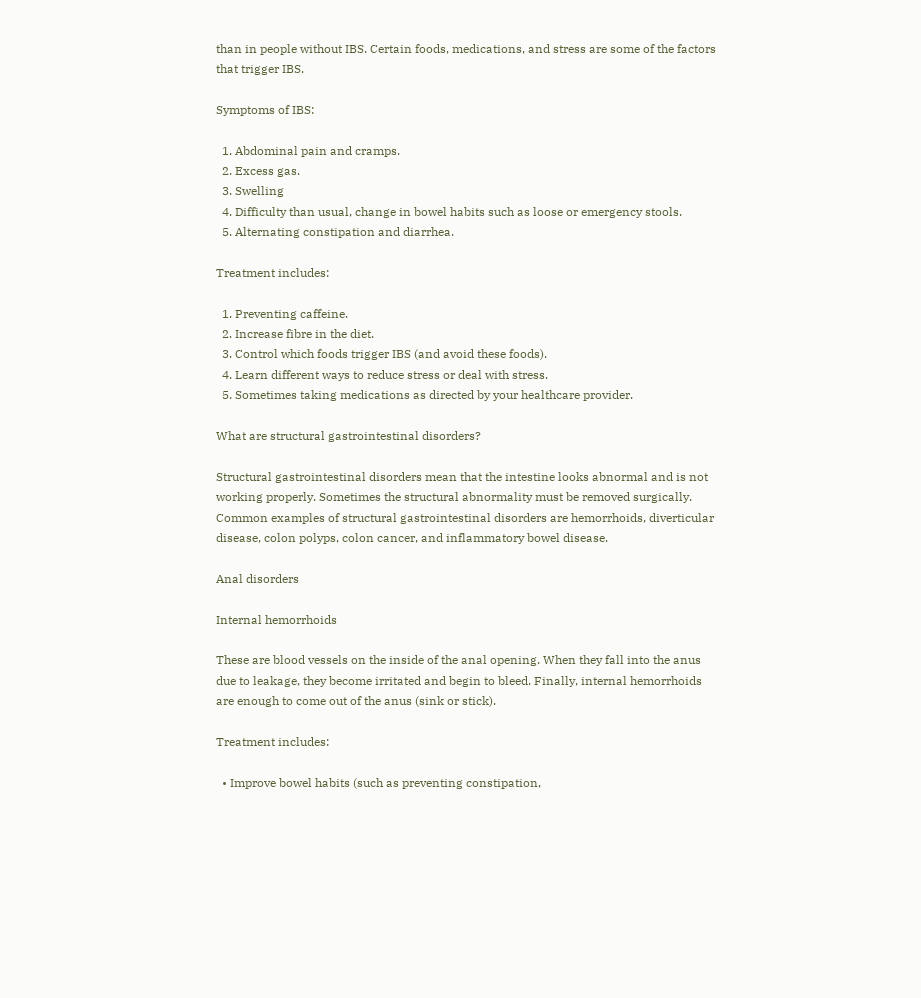than in people without IBS. Certain foods, medications, and stress are some of the factors that trigger IBS.

Symptoms of IBS:

  1. Abdominal pain and cramps.
  2. Excess gas.
  3. Swelling
  4. Difficulty than usual, change in bowel habits such as loose or emergency stools.
  5. Alternating constipation and diarrhea.

Treatment includes:

  1. Preventing caffeine.
  2. Increase fibre in the diet.
  3. Control which foods trigger IBS (and avoid these foods).
  4. Learn different ways to reduce stress or deal with stress.
  5. Sometimes taking medications as directed by your healthcare provider.

What are structural gastrointestinal disorders?

Structural gastrointestinal disorders mean that the intestine looks abnormal and is not working properly. Sometimes the structural abnormality must be removed surgically. Common examples of structural gastrointestinal disorders are hemorrhoids, diverticular disease, colon polyps, colon cancer, and inflammatory bowel disease.

Anal disorders

Internal hemorrhoids

These are blood vessels on the inside of the anal opening. When they fall into the anus due to leakage, they become irritated and begin to bleed. Finally, internal hemorrhoids are enough to come out of the anus (sink or stick).

Treatment includes:

  • Improve bowel habits (such as preventing constipation,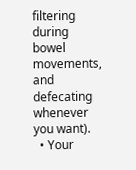filtering during bowel movements, and defecating whenever you want).
  • Your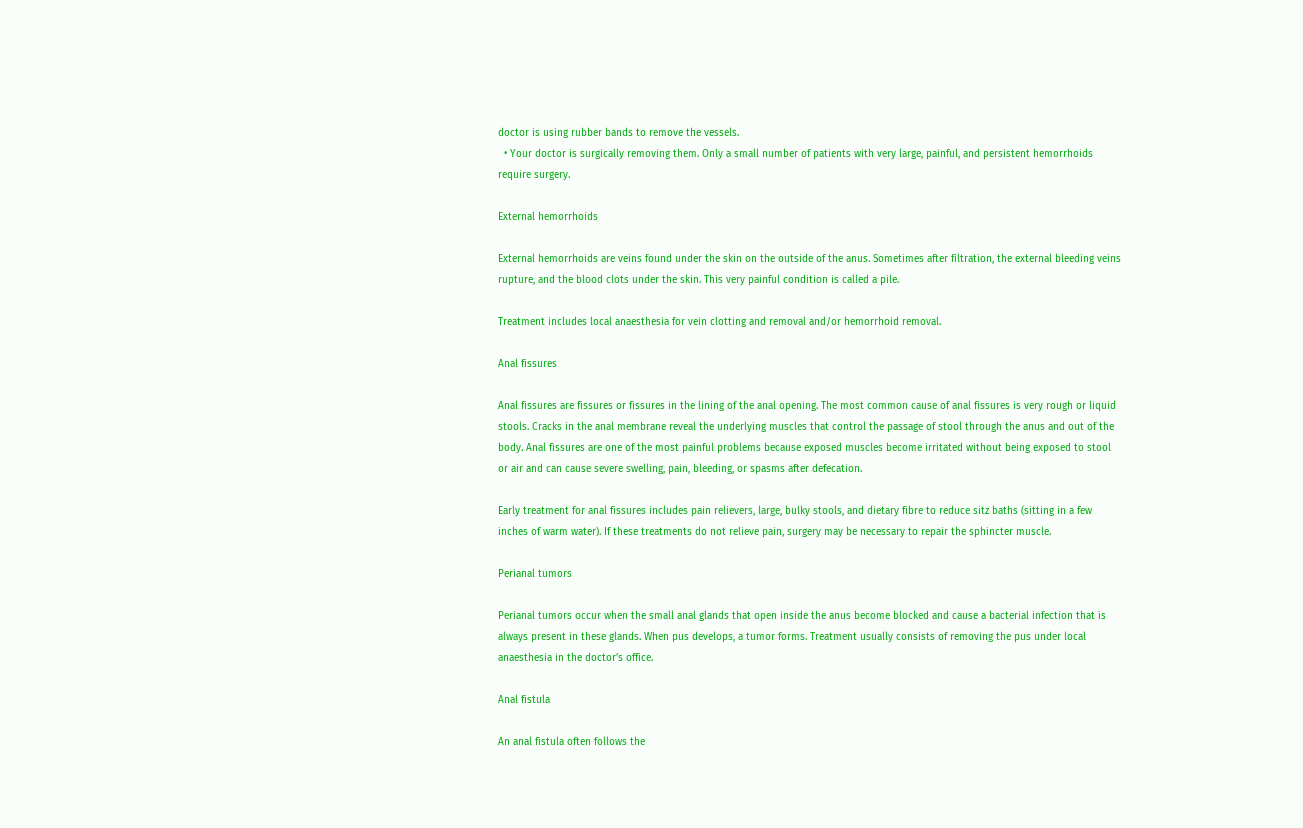doctor is using rubber bands to remove the vessels.
  • Your doctor is surgically removing them. Only a small number of patients with very large, painful, and persistent hemorrhoids require surgery.

External hemorrhoids

External hemorrhoids are veins found under the skin on the outside of the anus. Sometimes after filtration, the external bleeding veins rupture, and the blood clots under the skin. This very painful condition is called a pile.

Treatment includes local anaesthesia for vein clotting and removal and/or hemorrhoid removal.

Anal fissures

Anal fissures are fissures or fissures in the lining of the anal opening. The most common cause of anal fissures is very rough or liquid stools. Cracks in the anal membrane reveal the underlying muscles that control the passage of stool through the anus and out of the body. Anal fissures are one of the most painful problems because exposed muscles become irritated without being exposed to stool or air and can cause severe swelling, pain, bleeding, or spasms after defecation.

Early treatment for anal fissures includes pain relievers, large, bulky stools, and dietary fibre to reduce sitz baths (sitting in a few inches of warm water). If these treatments do not relieve pain, surgery may be necessary to repair the sphincter muscle.

Perianal tumors

Perianal tumors occur when the small anal glands that open inside the anus become blocked and cause a bacterial infection that is always present in these glands. When pus develops, a tumor forms. Treatment usually consists of removing the pus under local anaesthesia in the doctor’s office.

Anal fistula

An anal fistula often follows the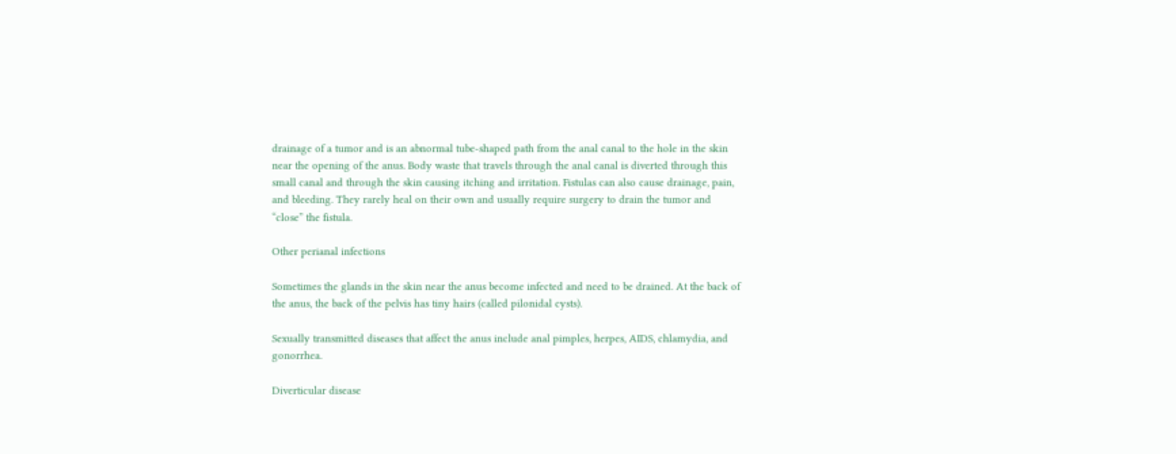drainage of a tumor and is an abnormal tube-shaped path from the anal canal to the hole in the skin near the opening of the anus. Body waste that travels through the anal canal is diverted through this small canal and through the skin causing itching and irritation. Fistulas can also cause drainage, pain, and bleeding. They rarely heal on their own and usually require surgery to drain the tumor and “close” the fistula.

Other perianal infections

Sometimes the glands in the skin near the anus become infected and need to be drained. At the back of the anus, the back of the pelvis has tiny hairs (called pilonidal cysts).

Sexually transmitted diseases that affect the anus include anal pimples, herpes, AIDS, chlamydia, and gonorrhea.

Diverticular disease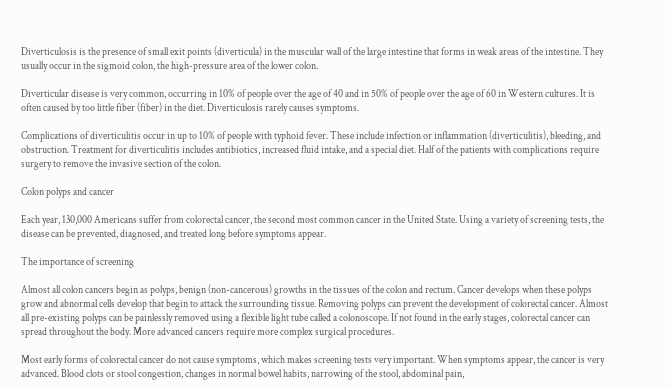Diverticulosis is the presence of small exit points (diverticula) in the muscular wall of the large intestine that forms in weak areas of the intestine. They usually occur in the sigmoid colon, the high-pressure area of the lower colon.

Diverticular disease is very common, occurring in 10% of people over the age of 40 and in 50% of people over the age of 60 in Western cultures. It is often caused by too little fiber (fiber) in the diet. Diverticulosis rarely causes symptoms.

Complications of diverticulitis occur in up to 10% of people with typhoid fever. These include infection or inflammation (diverticulitis), bleeding, and obstruction. Treatment for diverticulitis includes antibiotics, increased fluid intake, and a special diet. Half of the patients with complications require surgery to remove the invasive section of the colon.

Colon polyps and cancer

Each year, 130,000 Americans suffer from colorectal cancer, the second most common cancer in the United State. Using a variety of screening tests, the disease can be prevented, diagnosed, and treated long before symptoms appear.

The importance of screening

Almost all colon cancers begin as polyps, benign (non-cancerous) growths in the tissues of the colon and rectum. Cancer develops when these polyps grow and abnormal cells develop that begin to attack the surrounding tissue. Removing polyps can prevent the development of colorectal cancer. Almost all pre-existing polyps can be painlessly removed using a flexible light tube called a colonoscope. If not found in the early stages, colorectal cancer can spread throughout the body. More advanced cancers require more complex surgical procedures.

Most early forms of colorectal cancer do not cause symptoms, which makes screening tests very important. When symptoms appear, the cancer is very advanced. Blood clots or stool congestion, changes in normal bowel habits, narrowing of the stool, abdominal pain,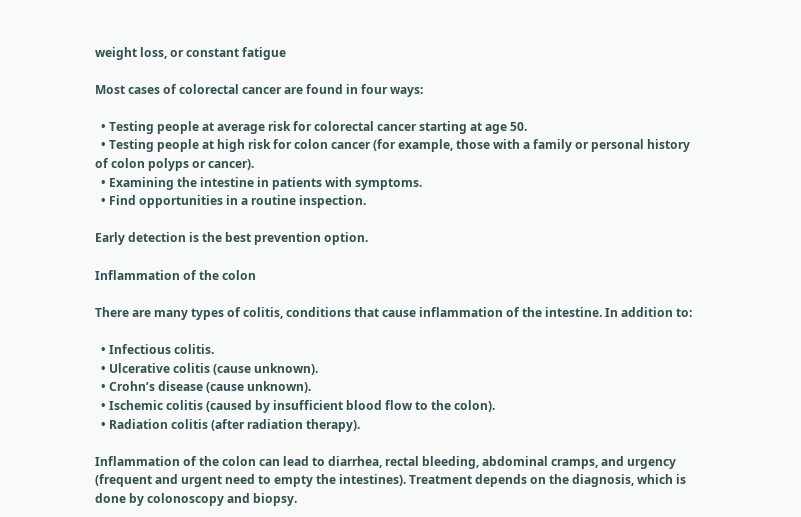weight loss, or constant fatigue

Most cases of colorectal cancer are found in four ways:

  • Testing people at average risk for colorectal cancer starting at age 50.
  • Testing people at high risk for colon cancer (for example, those with a family or personal history of colon polyps or cancer).
  • Examining the intestine in patients with symptoms.
  • Find opportunities in a routine inspection.

Early detection is the best prevention option.

Inflammation of the colon

There are many types of colitis, conditions that cause inflammation of the intestine. In addition to:

  • Infectious colitis.
  • Ulcerative colitis (cause unknown).
  • Crohn’s disease (cause unknown).
  • Ischemic colitis (caused by insufficient blood flow to the colon).
  • Radiation colitis (after radiation therapy).

Inflammation of the colon can lead to diarrhea, rectal bleeding, abdominal cramps, and urgency (frequent and urgent need to empty the intestines). Treatment depends on the diagnosis, which is done by colonoscopy and biopsy.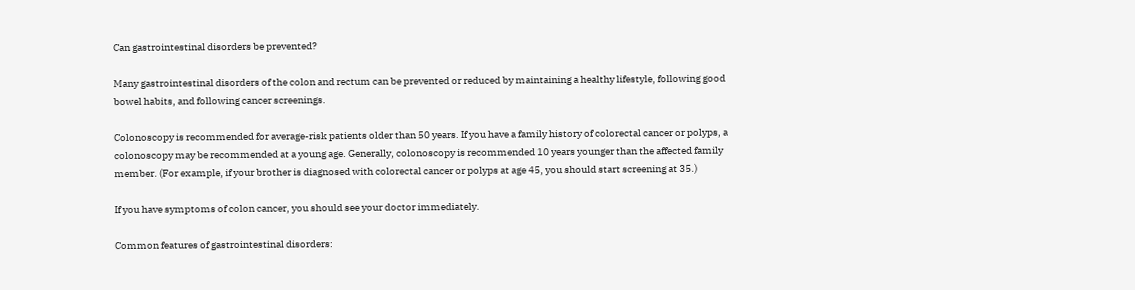Can gastrointestinal disorders be prevented?

Many gastrointestinal disorders of the colon and rectum can be prevented or reduced by maintaining a healthy lifestyle, following good bowel habits, and following cancer screenings.

Colonoscopy is recommended for average-risk patients older than 50 years. If you have a family history of colorectal cancer or polyps, a colonoscopy may be recommended at a young age. Generally, colonoscopy is recommended 10 years younger than the affected family member. (For example, if your brother is diagnosed with colorectal cancer or polyps at age 45, you should start screening at 35.)

If you have symptoms of colon cancer, you should see your doctor immediately.

Common features of gastrointestinal disorders: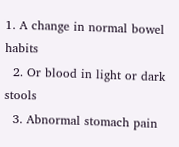1. A change in normal bowel habits
  2. Or blood in light or dark stools
  3. Abnormal stomach pain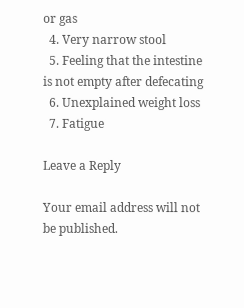or gas
  4. Very narrow stool
  5. Feeling that the intestine is not empty after defecating
  6. Unexplained weight loss
  7. Fatigue

Leave a Reply

Your email address will not be published.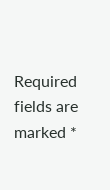Required fields are marked *